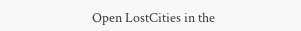Open LostCities in the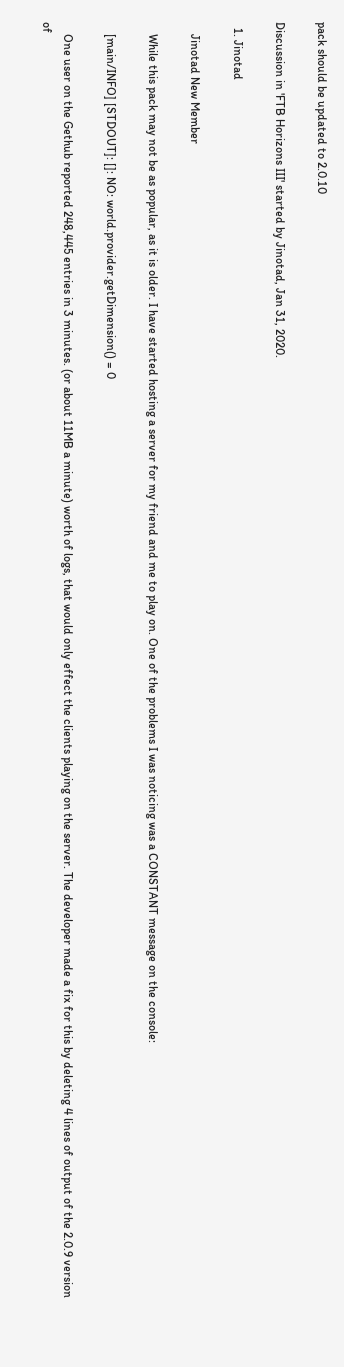pack should be updated to 2.0.10

Discussion in 'FTB Horizons III' started by Jinotad, Jan 31, 2020.

  1. Jinotad

    Jinotad New Member

    While this pack may not be as popular, as it is older. I have started hosting a server for my friend and me to play on. One of the problems I was noticing was a CONSTANT message on the console:

    [main/INFO] [STDOUT]: []: NO: world.provider.getDimension() = 0

    One user on the Gethub reported 248,445 entries in 3 minutes. (or about 11MB a minute) worth of logs, that would only effect the clients playing on the server. The developer made a fix for this by deleting 4 lines of output of the 2.0.9 version of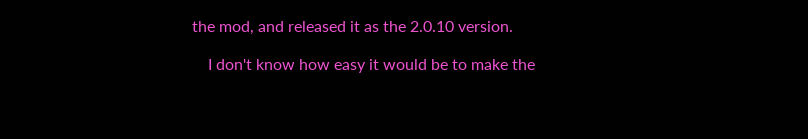the mod, and released it as the 2.0.10 version.

    I don't know how easy it would be to make the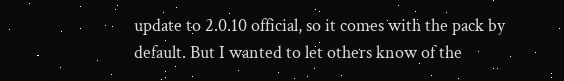update to 2.0.10 official, so it comes with the pack by default. But I wanted to let others know of the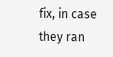fix, in case they ran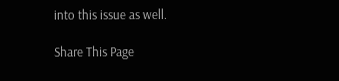into this issue as well.

Share This Page